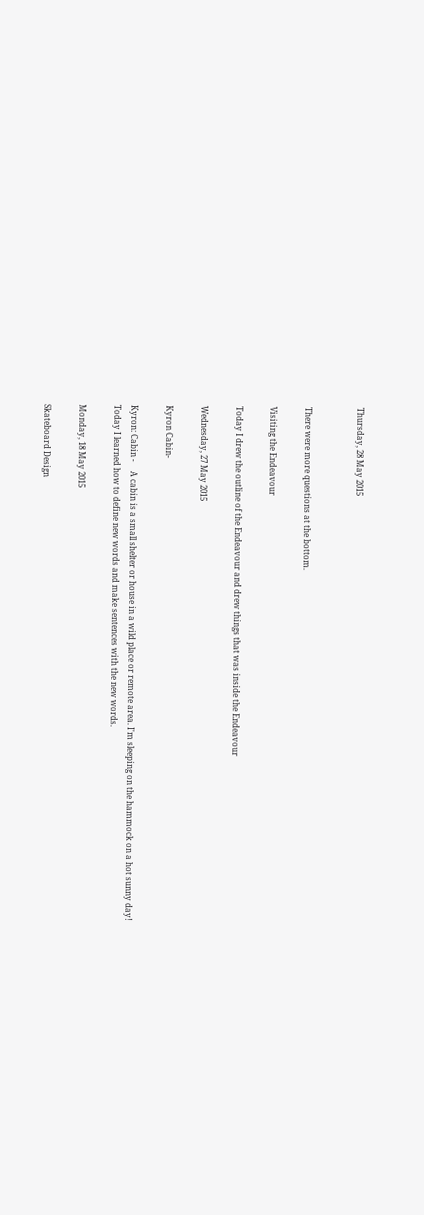Thursday, 28 May 2015


There were more questions at the bottom.

Visiting the Endeavour

Today I drew the outline of the Endeavour and drew things that was inside the Endeavour

Wednesday, 27 May 2015

Kyron Cabin-

Kyron: Cabin -     A cabin is a small shelter or house in a wild place or remote area. I'm sleeping on the hammock on a hot sunny day!
Today I learned how to define new words and make sentences with the new words.

Monday, 18 May 2015

Skateboard Design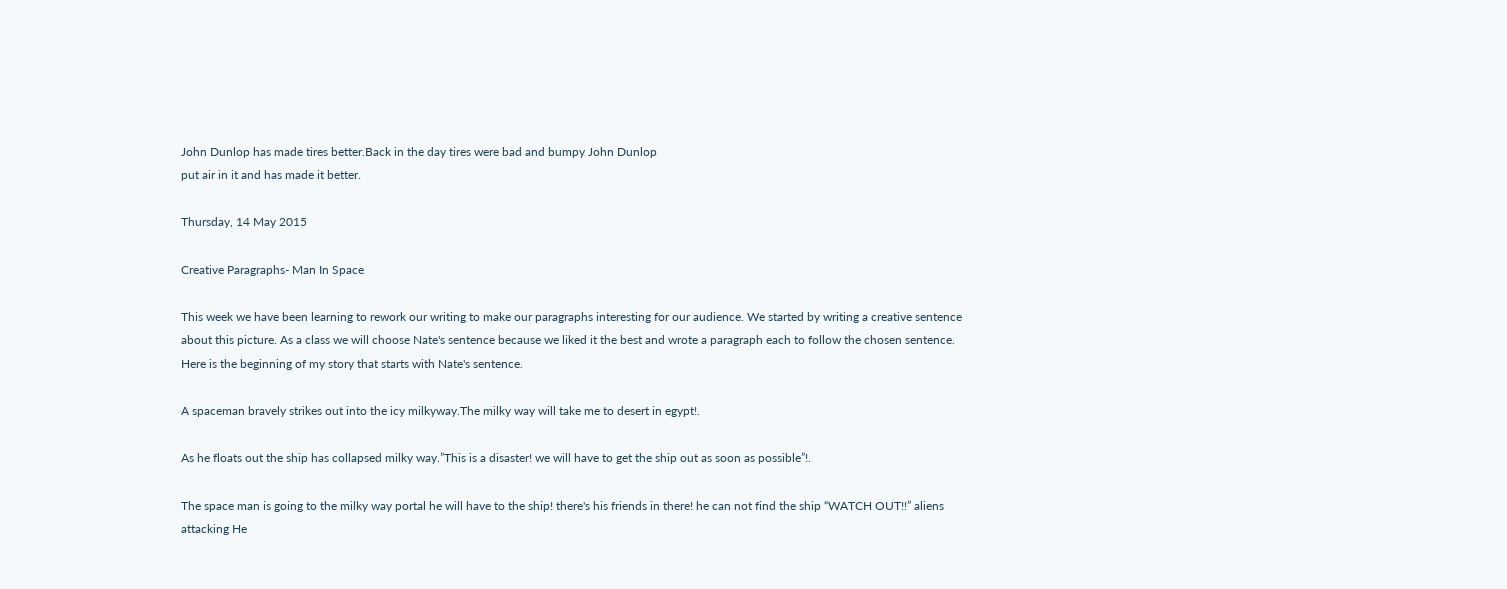John Dunlop has made tires better.Back in the day tires were bad and bumpy John Dunlop
put air in it and has made it better.

Thursday, 14 May 2015

Creative Paragraphs- Man In Space

This week we have been learning to rework our writing to make our paragraphs interesting for our audience. We started by writing a creative sentence about this picture. As a class we will choose Nate's sentence because we liked it the best and wrote a paragraph each to follow the chosen sentence. Here is the beginning of my story that starts with Nate's sentence.

A spaceman bravely strikes out into the icy milkyway.The milky way will take me to desert in egypt!.

As he floats out the ship has collapsed milky way.”This is a disaster! we will have to get the ship out as soon as possible”!.

The space man is going to the milky way portal he will have to the ship! there's his friends in there! he can not find the ship “WATCH OUT!!” aliens attacking He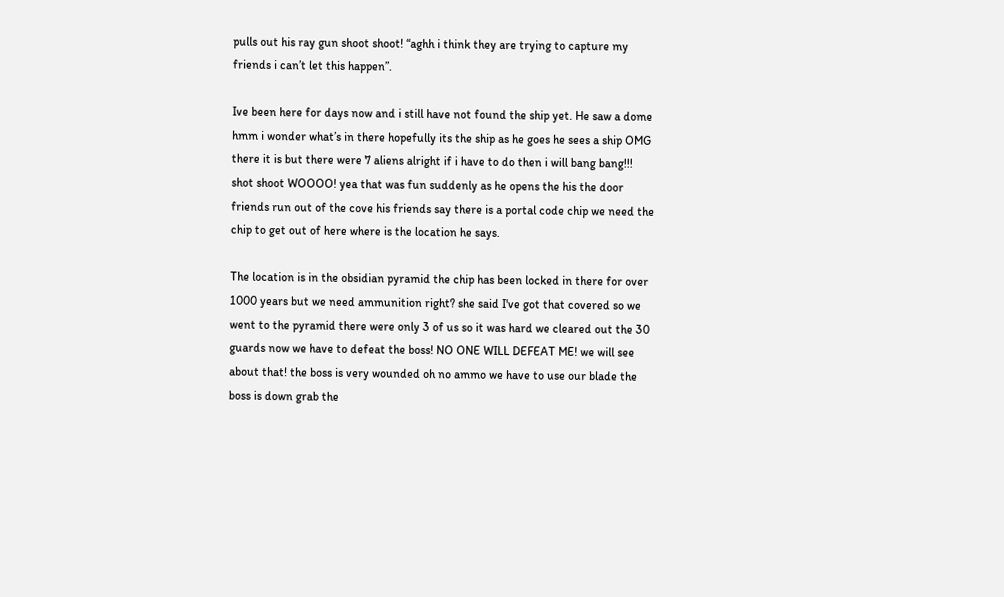pulls out his ray gun shoot shoot! “aghh i think they are trying to capture my friends i can’t let this happen”.

Ive been here for days now and i still have not found the ship yet. He saw a dome hmm i wonder what’s in there hopefully its the ship as he goes he sees a ship OMG there it is but there were 7 aliens alright if i have to do then i will bang bang!!! shot shoot WOOOO! yea that was fun suddenly as he opens the his the door friends run out of the cove his friends say there is a portal code chip we need the chip to get out of here where is the location he says.

The location is in the obsidian pyramid the chip has been locked in there for over 1000 years but we need ammunition right? she said I've got that covered so we went to the pyramid there were only 3 of us so it was hard we cleared out the 30 guards now we have to defeat the boss! NO ONE WILL DEFEAT ME! we will see about that! the boss is very wounded oh no ammo we have to use our blade the boss is down grab the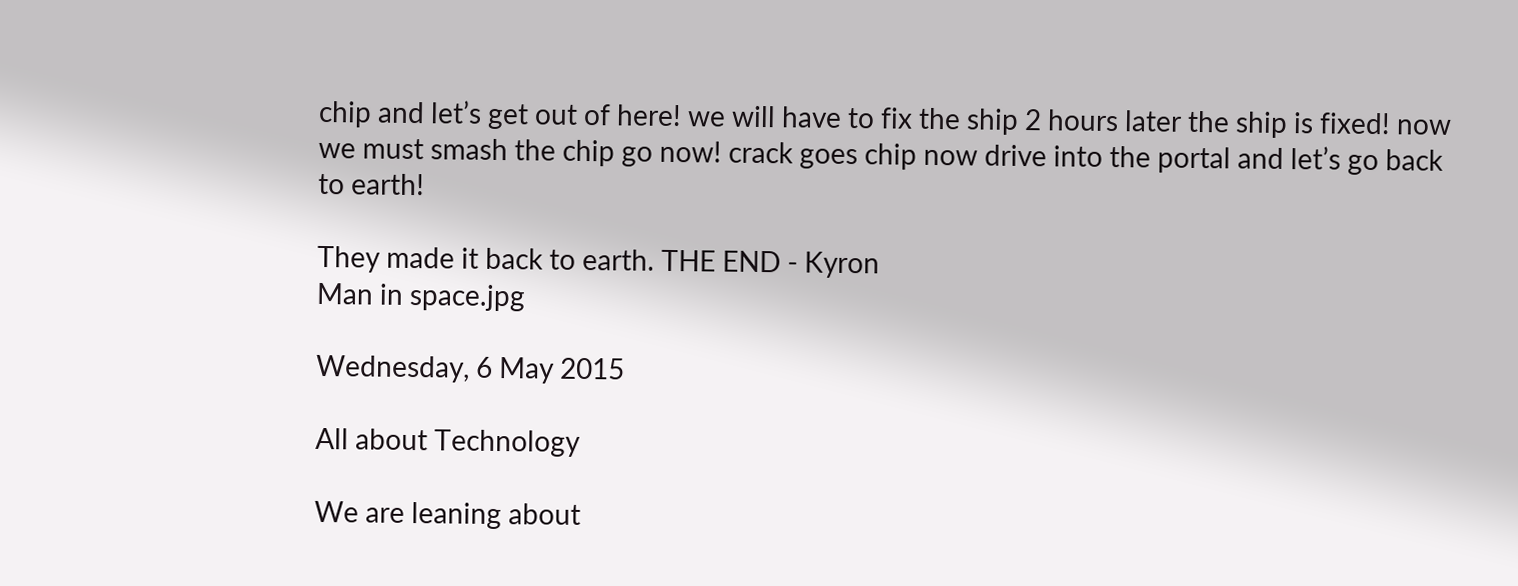chip and let’s get out of here! we will have to fix the ship 2 hours later the ship is fixed! now we must smash the chip go now! crack goes chip now drive into the portal and let’s go back to earth!

They made it back to earth. THE END - Kyron
Man in space.jpg

Wednesday, 6 May 2015

All about Technology

We are leaning about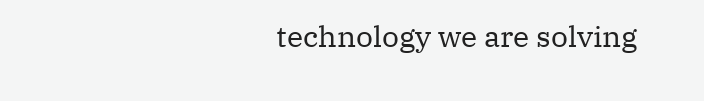technology we are solving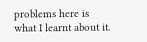problems here is what I learnt about it.